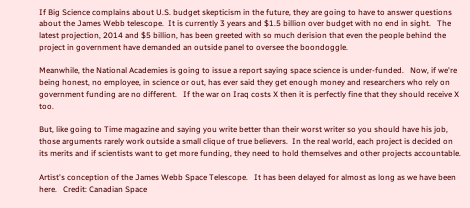If Big Science complains about U.S. budget skepticism in the future, they are going to have to answer questions about the James Webb telescope.  It is currently 3 years and $1.5 billion over budget with no end in sight.   The latest projection, 2014 and $5 billion, has been greeted with so much derision that even the people behind the project in government have demanded an outside panel to oversee the boondoggle.

Meanwhile, the National Academies is going to issue a report saying space science is under-funded.   Now, if we're being honest, no employee, in science or out, has ever said they get enough money and researchers who rely on government funding are no different.   If the war on Iraq costs X then it is perfectly fine that they should receive X too.

But, like going to Time magazine and saying you write better than their worst writer so you should have his job, those arguments rarely work outside a small clique of true believers.  In the real world, each project is decided on its merits and if scientists want to get more funding, they need to hold themselves and other projects accountable.

Artist's conception of the James Webb Space Telescope.   It has been delayed for almost as long as we have been here.   Credit: Canadian Space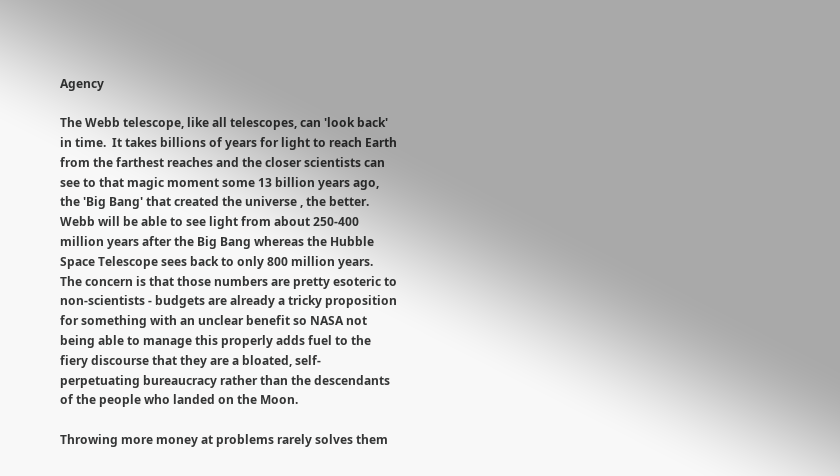Agency

The Webb telescope, like all telescopes, can 'look back' in time.  It takes billions of years for light to reach Earth from the farthest reaches and the closer scientists can see to that magic moment some 13 billion years ago, the 'Big Bang' that created the universe , the better.  Webb will be able to see light from about 250-400 million years after the Big Bang whereas the Hubble Space Telescope sees back to only 800 million years.
The concern is that those numbers are pretty esoteric to non-scientists - budgets are already a tricky proposition for something with an unclear benefit so NASA not being able to manage this properly adds fuel to the fiery discourse that they are a bloated, self-perpetuating bureaucracy rather than the descendants of the people who landed on the Moon.

Throwing more money at problems rarely solves them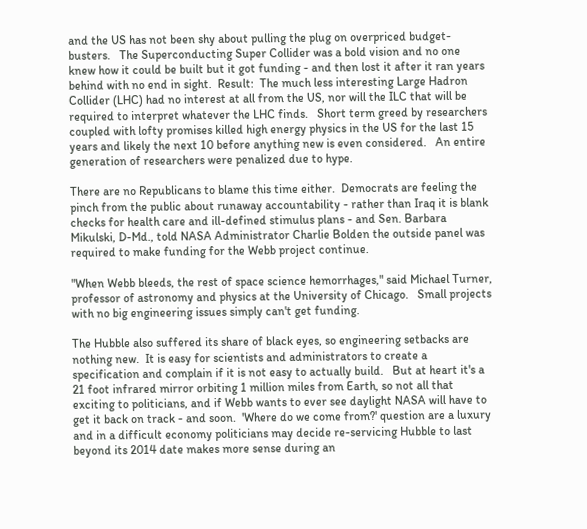and the US has not been shy about pulling the plug on overpriced budget-busters.   The Superconducting Super Collider was a bold vision and no one knew how it could be built but it got funding - and then lost it after it ran years behind with no end in sight.  Result:  The much less interesting Large Hadron Collider (LHC) had no interest at all from the US, nor will the ILC that will be required to interpret whatever the LHC finds.   Short term greed by researchers coupled with lofty promises killed high energy physics in the US for the last 15 years and likely the next 10 before anything new is even considered.   An entire generation of researchers were penalized due to hype.

There are no Republicans to blame this time either.  Democrats are feeling the pinch from the public about runaway accountability - rather than Iraq it is blank checks for health care and ill-defined stimulus plans - and Sen. Barbara Mikulski, D-Md., told NASA Administrator Charlie Bolden the outside panel was required to make funding for the Webb project continue.

"When Webb bleeds, the rest of space science hemorrhages," said Michael Turner, professor of astronomy and physics at the University of Chicago.   Small projects with no big engineering issues simply can't get funding.

The Hubble also suffered its share of black eyes, so engineering setbacks are nothing new.  It is easy for scientists and administrators to create a specification and complain if it is not easy to actually build.   But at heart it's a 21 foot infrared mirror orbiting 1 million miles from Earth, so not all that exciting to politicians, and if Webb wants to ever see daylight NASA will have to get it back on track - and soon.  'Where do we come from?' question are a luxury and in a difficult economy politicians may decide re-servicing Hubble to last beyond its 2014 date makes more sense during an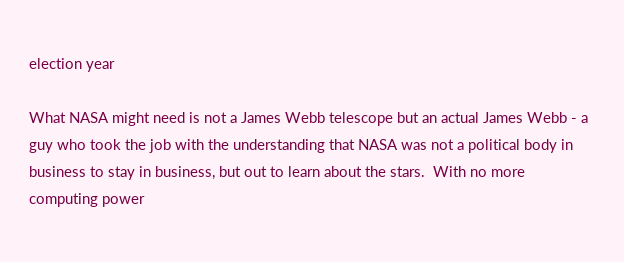election year

What NASA might need is not a James Webb telescope but an actual James Webb - a guy who took the job with the understanding that NASA was not a political body in business to stay in business, but out to learn about the stars.  With no more computing power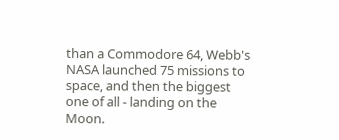than a Commodore 64, Webb's NASA launched 75 missions to space, and then the biggest one of all - landing on the Moon.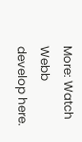More: Watch Webb develop here.